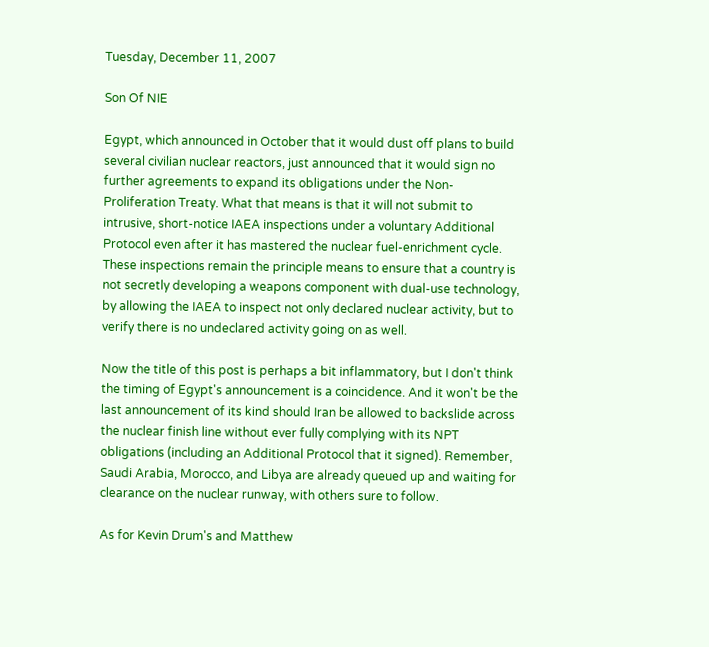Tuesday, December 11, 2007

Son Of NIE

Egypt, which announced in October that it would dust off plans to build several civilian nuclear reactors, just announced that it would sign no further agreements to expand its obligations under the Non-Proliferation Treaty. What that means is that it will not submit to intrusive, short-notice IAEA inspections under a voluntary Additional Protocol even after it has mastered the nuclear fuel-enrichment cycle. These inspections remain the principle means to ensure that a country is not secretly developing a weapons component with dual-use technology, by allowing the IAEA to inspect not only declared nuclear activity, but to verify there is no undeclared activity going on as well.

Now the title of this post is perhaps a bit inflammatory, but I don't think the timing of Egypt's announcement is a coincidence. And it won't be the last announcement of its kind should Iran be allowed to backslide across the nuclear finish line without ever fully complying with its NPT obligations (including an Additional Protocol that it signed). Remember, Saudi Arabia, Morocco, and Libya are already queued up and waiting for clearance on the nuclear runway, with others sure to follow.

As for Kevin Drum's and Matthew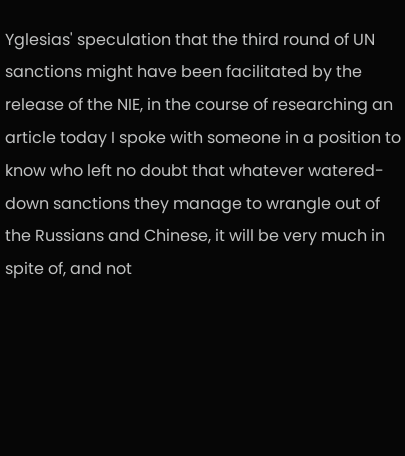Yglesias' speculation that the third round of UN sanctions might have been facilitated by the release of the NIE, in the course of researching an article today I spoke with someone in a position to know who left no doubt that whatever watered-down sanctions they manage to wrangle out of the Russians and Chinese, it will be very much in spite of, and not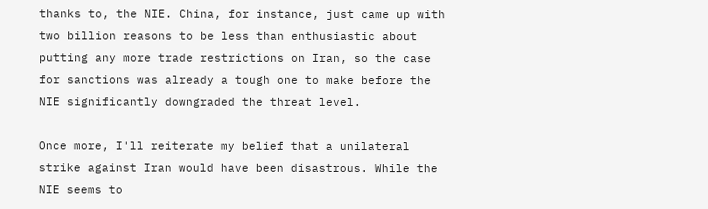thanks to, the NIE. China, for instance, just came up with two billion reasons to be less than enthusiastic about putting any more trade restrictions on Iran, so the case for sanctions was already a tough one to make before the NIE significantly downgraded the threat level.

Once more, I'll reiterate my belief that a unilateral strike against Iran would have been disastrous. While the NIE seems to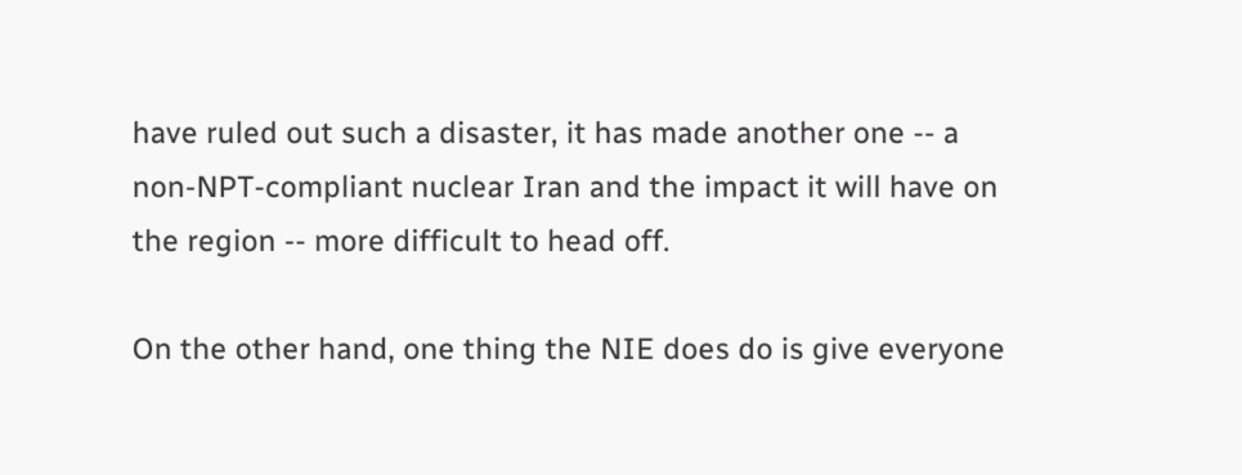have ruled out such a disaster, it has made another one -- a non-NPT-compliant nuclear Iran and the impact it will have on the region -- more difficult to head off.

On the other hand, one thing the NIE does do is give everyone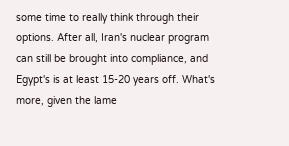some time to really think through their options. After all, Iran's nuclear program can still be brought into compliance, and Egypt's is at least 15-20 years off. What's more, given the lame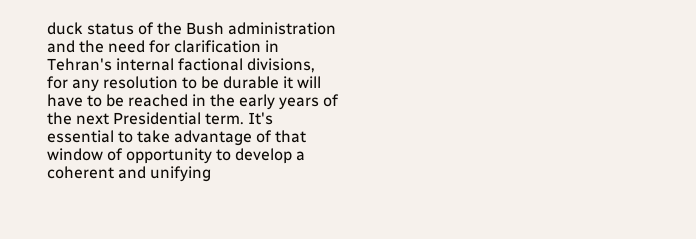duck status of the Bush administration and the need for clarification in Tehran's internal factional divisions, for any resolution to be durable it will have to be reached in the early years of the next Presidential term. It's essential to take advantage of that window of opportunity to develop a coherent and unifying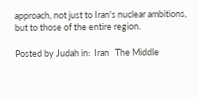approach, not just to Iran's nuclear ambitions, but to those of the entire region.

Posted by Judah in:  Iran   The Middle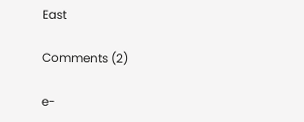East

Comments (2)

e-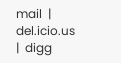mail  |  del.icio.us  |  digg